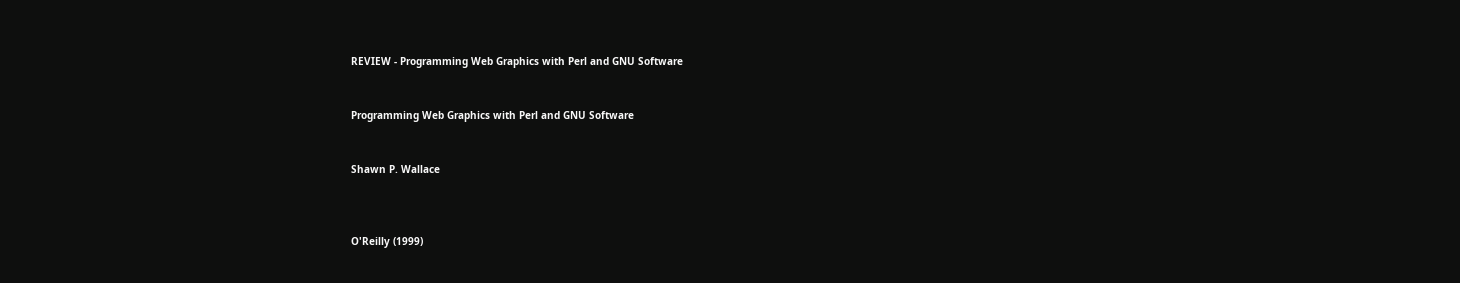REVIEW - Programming Web Graphics with Perl and GNU Software


Programming Web Graphics with Perl and GNU Software


Shawn P. Wallace



O'Reilly (1999)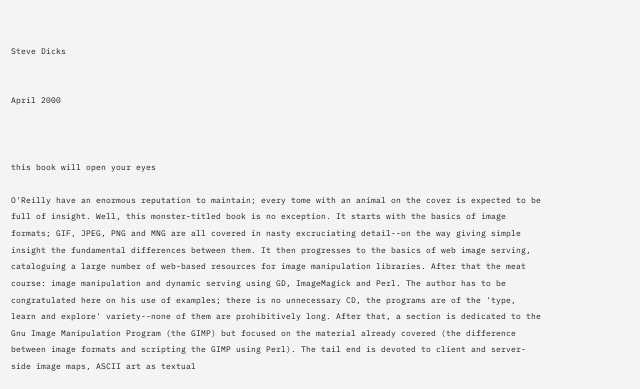Steve Dicks


April 2000



this book will open your eyes

O'Reilly have an enormous reputation to maintain; every tome with an animal on the cover is expected to be full of insight. Well, this monster-titled book is no exception. It starts with the basics of image formats; GIF, JPEG, PNG and MNG are all covered in nasty excruciating detail--on the way giving simple insight the fundamental differences between them. It then progresses to the basics of web image serving, cataloguing a large number of web-based resources for image manipulation libraries. After that the meat course: image manipulation and dynamic serving using GD, ImageMagick and Perl. The author has to be congratulated here on his use of examples; there is no unnecessary CD, the programs are of the 'type, learn and explore' variety--none of them are prohibitively long. After that, a section is dedicated to the Gnu Image Manipulation Program (the GIMP) but focused on the material already covered (the difference between image formats and scripting the GIMP using Perl). The tail end is devoted to client and server-side image maps, ASCII art as textual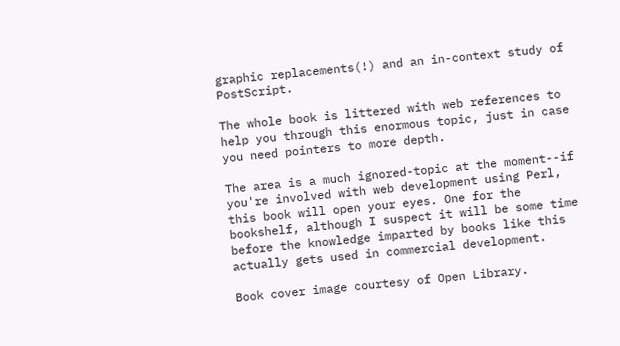graphic replacements(!) and an in-context study of PostScript.

The whole book is littered with web references to help you through this enormous topic, just in case you need pointers to more depth.

The area is a much ignored-topic at the moment--if you're involved with web development using Perl, this book will open your eyes. One for the bookshelf, although I suspect it will be some time before the knowledge imparted by books like this actually gets used in commercial development.

Book cover image courtesy of Open Library.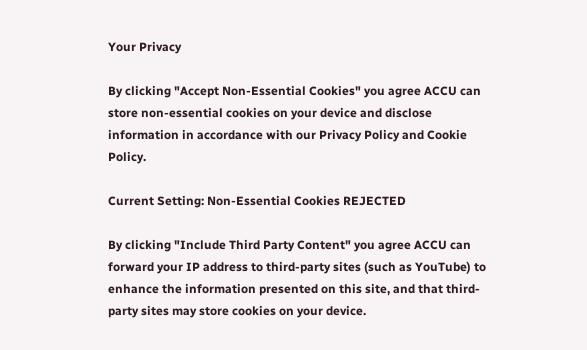Your Privacy

By clicking "Accept Non-Essential Cookies" you agree ACCU can store non-essential cookies on your device and disclose information in accordance with our Privacy Policy and Cookie Policy.

Current Setting: Non-Essential Cookies REJECTED

By clicking "Include Third Party Content" you agree ACCU can forward your IP address to third-party sites (such as YouTube) to enhance the information presented on this site, and that third-party sites may store cookies on your device.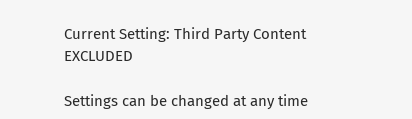Current Setting: Third Party Content EXCLUDED

Settings can be changed at any time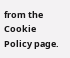from the Cookie Policy page.